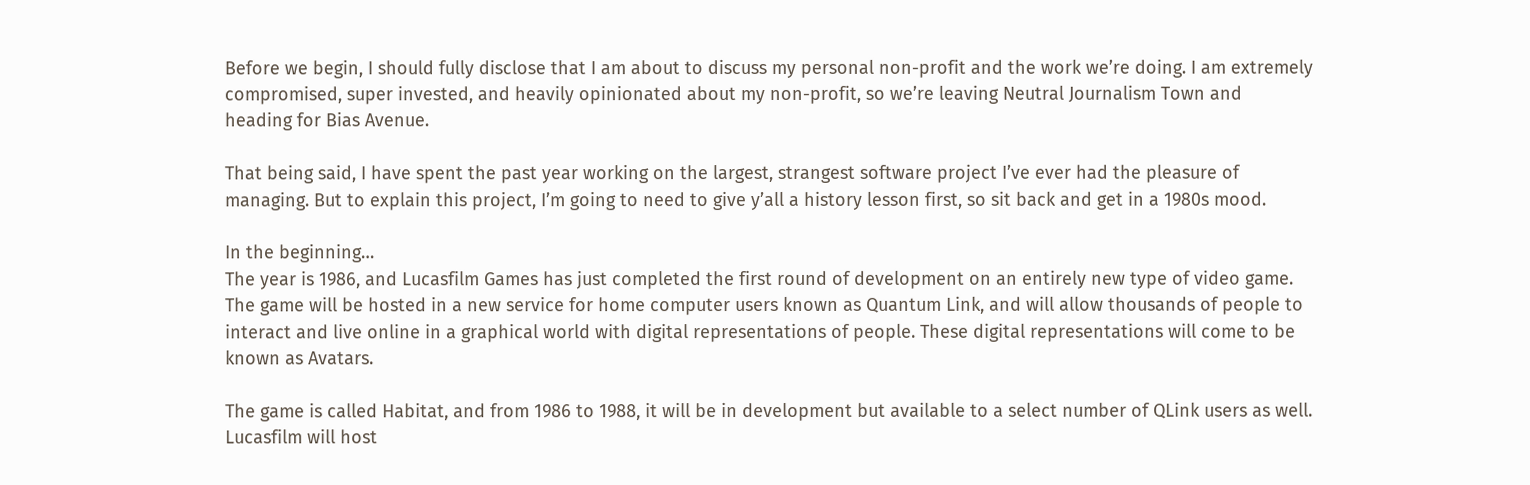Before we begin, I should fully disclose that I am about to discuss my personal non-profit and the work we’re doing. I am extremely compromised, super invested, and heavily opinionated about my non-profit, so we’re leaving Neutral Journalism Town and heading for Bias Avenue.

That being said, I have spent the past year working on the largest, strangest software project I’ve ever had the pleasure of managing. But to explain this project, I’m going to need to give y’all a history lesson first, so sit back and get in a 1980s mood.

In the beginning…
The year is 1986, and Lucasfilm Games has just completed the first round of development on an entirely new type of video game. The game will be hosted in a new service for home computer users known as Quantum Link, and will allow thousands of people to interact and live online in a graphical world with digital representations of people. These digital representations will come to be known as Avatars.

The game is called Habitat, and from 1986 to 1988, it will be in development but available to a select number of QLink users as well. Lucasfilm will host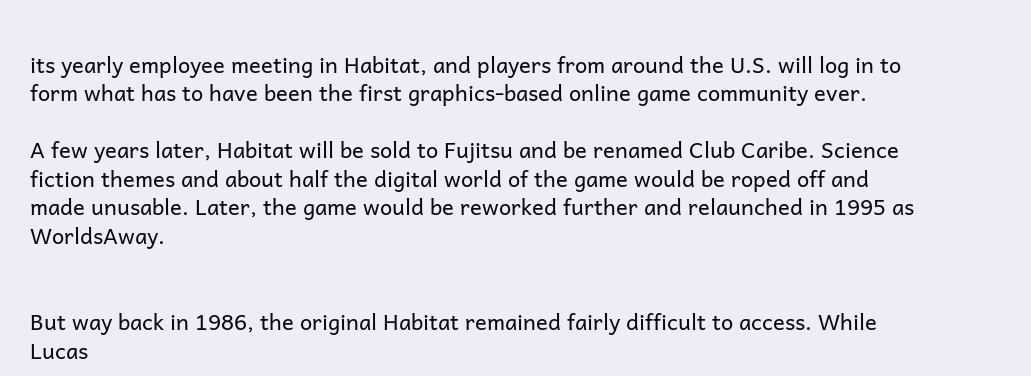its yearly employee meeting in Habitat, and players from around the U.S. will log in to form what has to have been the first graphics-based online game community ever.

A few years later, Habitat will be sold to Fujitsu and be renamed Club Caribe. Science fiction themes and about half the digital world of the game would be roped off and made unusable. Later, the game would be reworked further and relaunched in 1995 as WorldsAway.


But way back in 1986, the original Habitat remained fairly difficult to access. While Lucas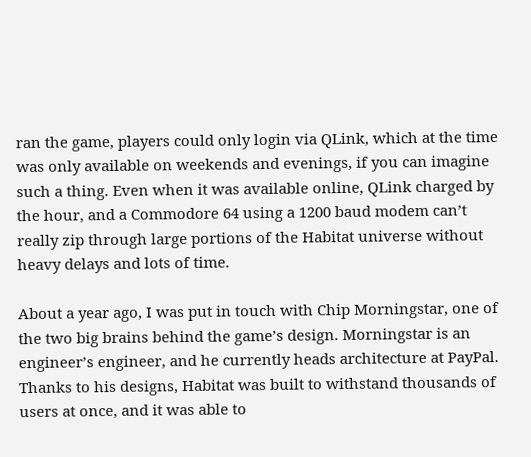ran the game, players could only login via QLink, which at the time was only available on weekends and evenings, if you can imagine such a thing. Even when it was available online, QLink charged by the hour, and a Commodore 64 using a 1200 baud modem can’t really zip through large portions of the Habitat universe without heavy delays and lots of time.

About a year ago, I was put in touch with Chip Morningstar, one of the two big brains behind the game’s design. Morningstar is an engineer’s engineer, and he currently heads architecture at PayPal. Thanks to his designs, Habitat was built to withstand thousands of users at once, and it was able to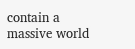contain a massive world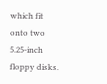which fit onto two 5.25-inch floppy disks.